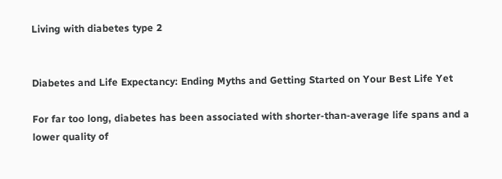Living with diabetes type 2


Diabetes and Life Expectancy: Ending Myths and Getting Started on Your Best Life Yet

For far too long, diabetes has been associated with shorter-than-average life spans and a lower quality of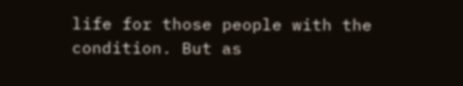life for those people with the condition. But as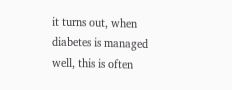it turns out, when diabetes is managed well, this is often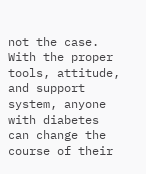not the case. With the proper tools, attitude, and support system, anyone with diabetes can change the course of their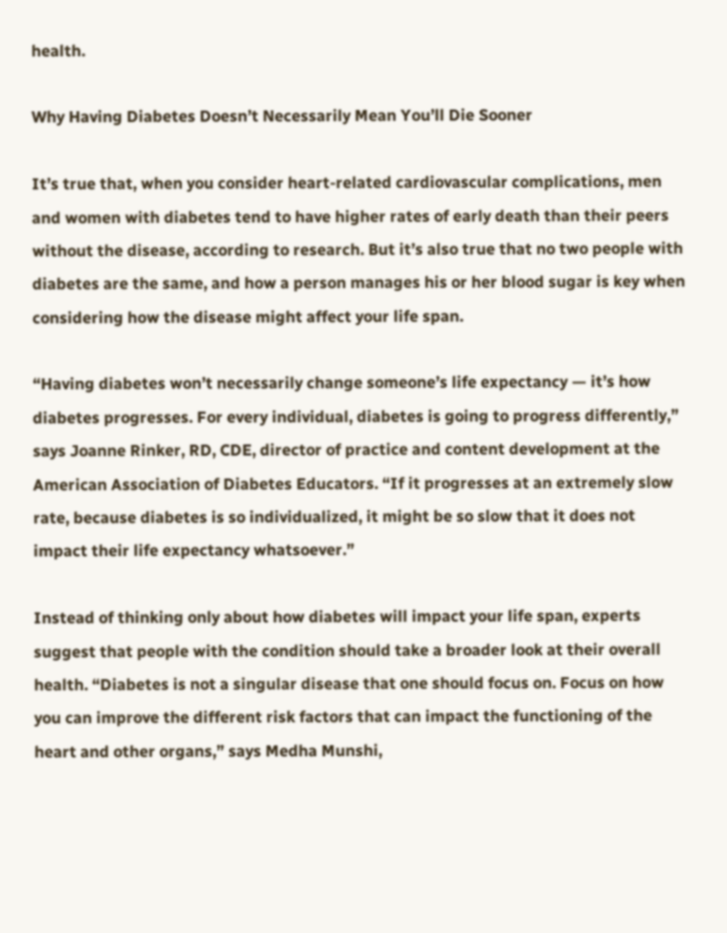health.

Why Having Diabetes Doesn’t Necessarily Mean You’ll Die Sooner

It’s true that, when you consider heart-related cardiovascular complications, men and women with diabetes tend to have higher rates of early death than their peers without the disease, according to research. But it’s also true that no two people with diabetes are the same, and how a person manages his or her blood sugar is key when considering how the disease might affect your life span.

“Having diabetes won’t necessarily change someone’s life expectancy — it’s how diabetes progresses. For every individual, diabetes is going to progress differently,” says Joanne Rinker, RD, CDE, director of practice and content development at the American Association of Diabetes Educators. “If it progresses at an extremely slow rate, because diabetes is so individualized, it might be so slow that it does not impact their life expectancy whatsoever.”

Instead of thinking only about how diabetes will impact your life span, experts suggest that people with the condition should take a broader look at their overall health. “Diabetes is not a singular disease that one should focus on. Focus on how you can improve the different risk factors that can impact the functioning of the heart and other organs,” says Medha Munshi,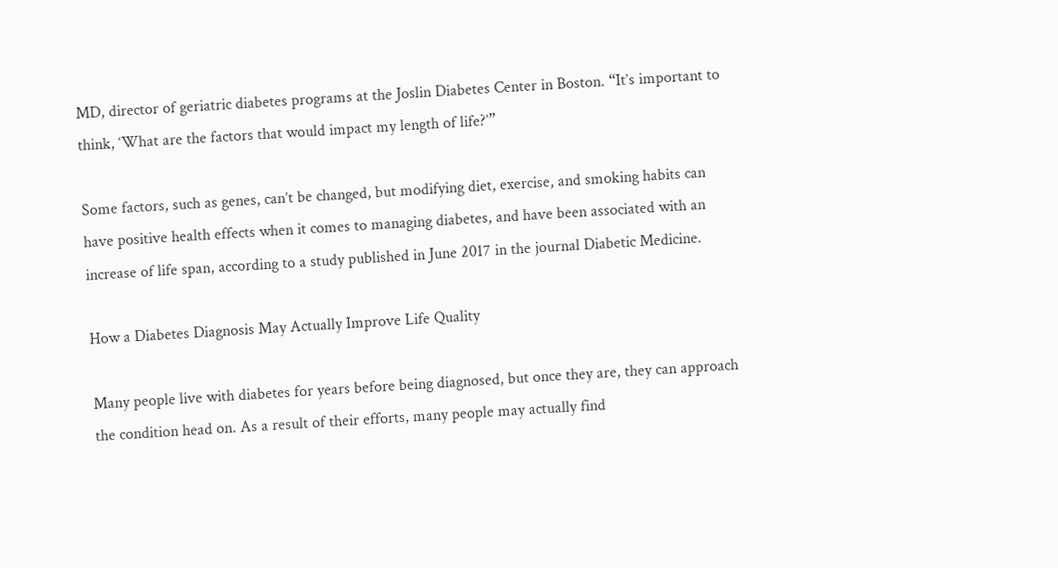MD, director of geriatric diabetes programs at the Joslin Diabetes Center in Boston. “It’s important to think, ‘What are the factors that would impact my length of life?’”

Some factors, such as genes, can’t be changed, but modifying diet, exercise, and smoking habits can have positive health effects when it comes to managing diabetes, and have been associated with an increase of life span, according to a study published in June 2017 in the journal Diabetic Medicine.

How a Diabetes Diagnosis May Actually Improve Life Quality

Many people live with diabetes for years before being diagnosed, but once they are, they can approach the condition head on. As a result of their efforts, many people may actually find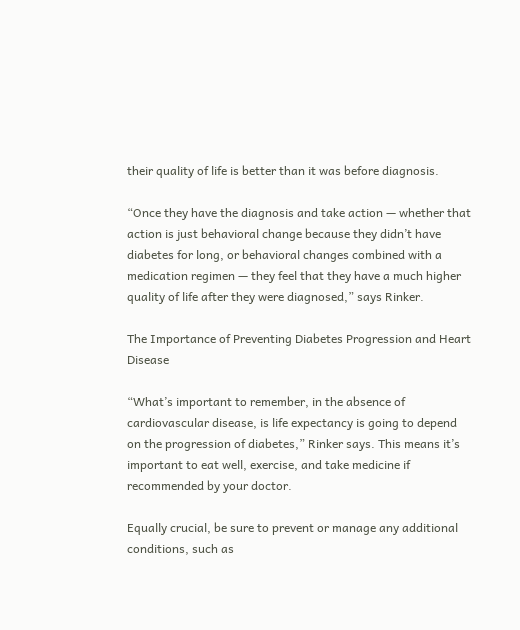their quality of life is better than it was before diagnosis.

“Once they have the diagnosis and take action — whether that action is just behavioral change because they didn’t have diabetes for long, or behavioral changes combined with a medication regimen — they feel that they have a much higher quality of life after they were diagnosed,” says Rinker.

The Importance of Preventing Diabetes Progression and Heart Disease

“What’s important to remember, in the absence of cardiovascular disease, is life expectancy is going to depend on the progression of diabetes,” Rinker says. This means it’s important to eat well, exercise, and take medicine if recommended by your doctor.

Equally crucial, be sure to prevent or manage any additional conditions, such as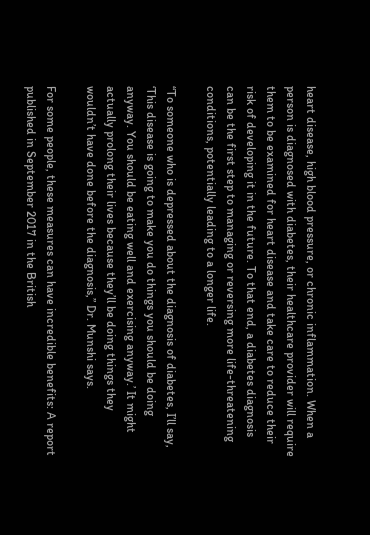heart disease, high blood pressure, or chronic inflammation. When a person is diagnosed with diabetes, their healthcare provider will require them to be examined for heart disease and take care to reduce their risk of developing it in the future. To that end, a diabetes diagnosis can be the first step to managing or reversing more life-threatening conditions, potentially leading to a longer life.

“To someone who is depressed about the diagnosis of diabetes, I’ll say, ‘This disease is going to make you do things you should be doing anyway. You should be eating well and exercising anyway.’ It might actually prolong their lives because they’ll be doing things they wouldn’t have done before the diagnosis,” Dr. Munshi says.

For some people, these measures can have incredible benefits: A report published in September 2017 in the British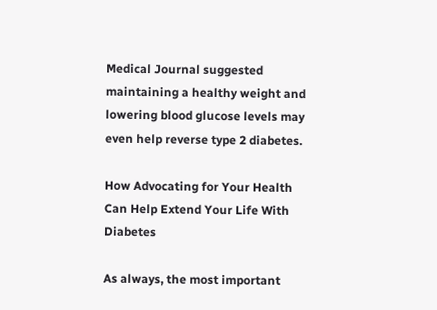Medical Journal suggested maintaining a healthy weight and lowering blood glucose levels may even help reverse type 2 diabetes.

How Advocating for Your Health Can Help Extend Your Life With Diabetes

As always, the most important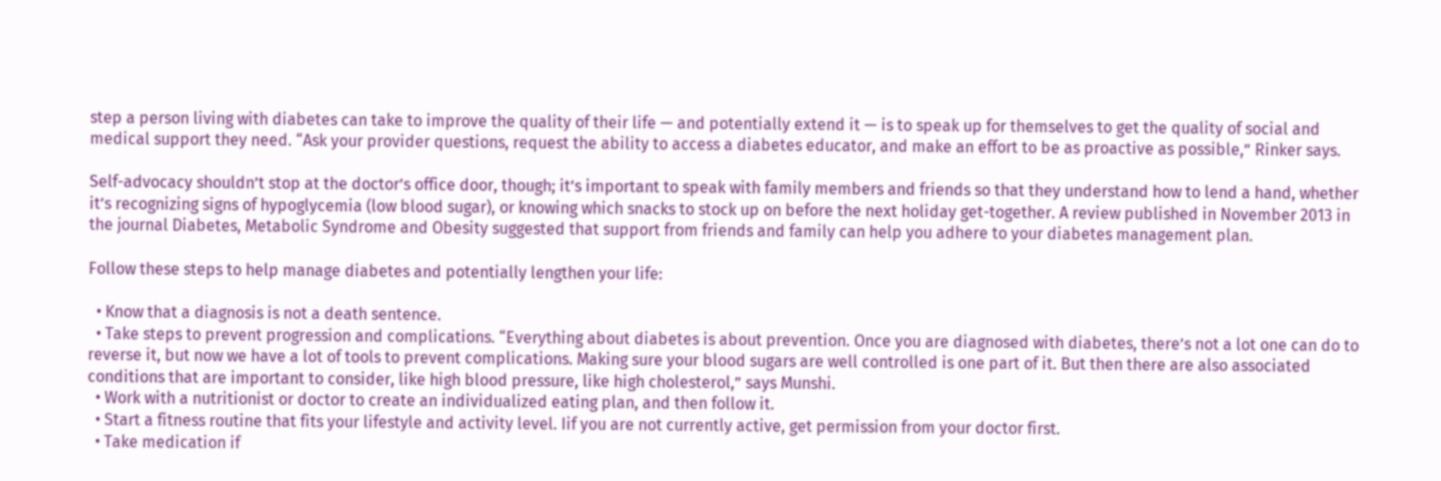step a person living with diabetes can take to improve the quality of their life — and potentially extend it — is to speak up for themselves to get the quality of social and medical support they need. “Ask your provider questions, request the ability to access a diabetes educator, and make an effort to be as proactive as possible,” Rinker says.

Self-advocacy shouldn’t stop at the doctor’s office door, though; it’s important to speak with family members and friends so that they understand how to lend a hand, whether it’s recognizing signs of hypoglycemia (low blood sugar), or knowing which snacks to stock up on before the next holiday get-together. A review published in November 2013 in the journal Diabetes, Metabolic Syndrome and Obesity suggested that support from friends and family can help you adhere to your diabetes management plan.

Follow these steps to help manage diabetes and potentially lengthen your life:

  • Know that a diagnosis is not a death sentence.
  • Take steps to prevent progression and complications. “Everything about diabetes is about prevention. Once you are diagnosed with diabetes, there’s not a lot one can do to reverse it, but now we have a lot of tools to prevent complications. Making sure your blood sugars are well controlled is one part of it. But then there are also associated conditions that are important to consider, like high blood pressure, like high cholesterol,” says Munshi.
  • Work with a nutritionist or doctor to create an individualized eating plan, and then follow it.
  • Start a fitness routine that fits your lifestyle and activity level. Iif you are not currently active, get permission from your doctor first.
  • Take medication if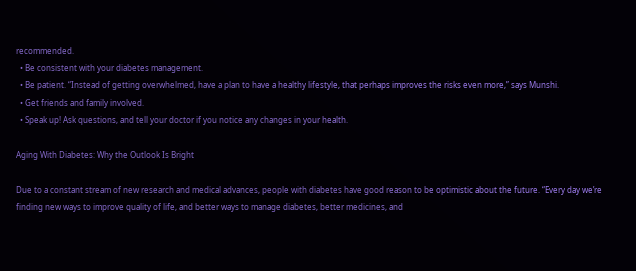recommended.
  • Be consistent with your diabetes management.
  • Be patient. “Instead of getting overwhelmed, have a plan to have a healthy lifestyle, that perhaps improves the risks even more,” says Munshi.
  • Get friends and family involved.
  • Speak up! Ask questions, and tell your doctor if you notice any changes in your health.

Aging With Diabetes: Why the Outlook Is Bright

Due to a constant stream of new research and medical advances, people with diabetes have good reason to be optimistic about the future. “Every day we’re finding new ways to improve quality of life, and better ways to manage diabetes, better medicines, and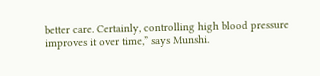better care. Certainly, controlling high blood pressure improves it over time,” says Munshi.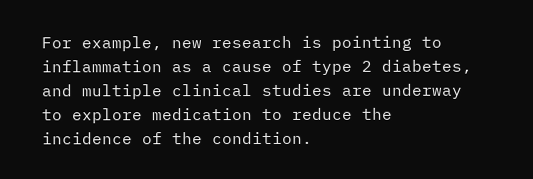For example, new research is pointing to inflammation as a cause of type 2 diabetes, and multiple clinical studies are underway to explore medication to reduce the incidence of the condition.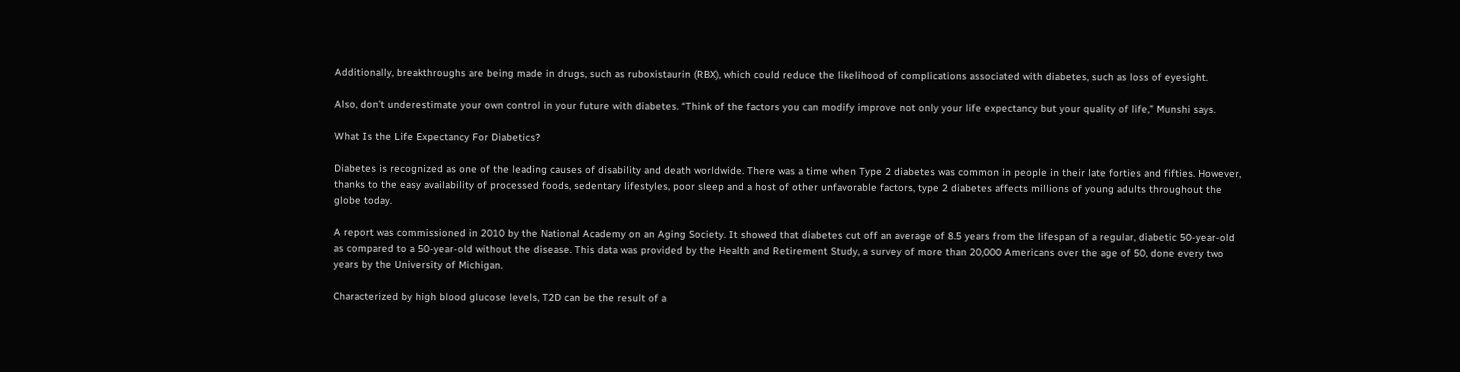Additionally, breakthroughs are being made in drugs, such as ruboxistaurin (RBX), which could reduce the likelihood of complications associated with diabetes, such as loss of eyesight.

Also, don’t underestimate your own control in your future with diabetes. “Think of the factors you can modify improve not only your life expectancy but your quality of life,” Munshi says.

What Is the Life Expectancy For Diabetics?

Diabetes is recognized as one of the leading causes of disability and death worldwide. There was a time when Type 2 diabetes was common in people in their late forties and fifties. However, thanks to the easy availability of processed foods, sedentary lifestyles, poor sleep and a host of other unfavorable factors, type 2 diabetes affects millions of young adults throughout the globe today.

A report was commissioned in 2010 by the National Academy on an Aging Society. It showed that diabetes cut off an average of 8.5 years from the lifespan of a regular, diabetic 50-year-old as compared to a 50-year-old without the disease. This data was provided by the Health and Retirement Study, a survey of more than 20,000 Americans over the age of 50, done every two years by the University of Michigan.

Characterized by high blood glucose levels, T2D can be the result of a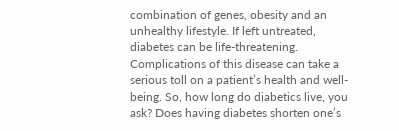combination of genes, obesity and an unhealthy lifestyle. If left untreated, diabetes can be life-threatening. Complications of this disease can take a serious toll on a patient’s health and well-being. So, how long do diabetics live, you ask? Does having diabetes shorten one’s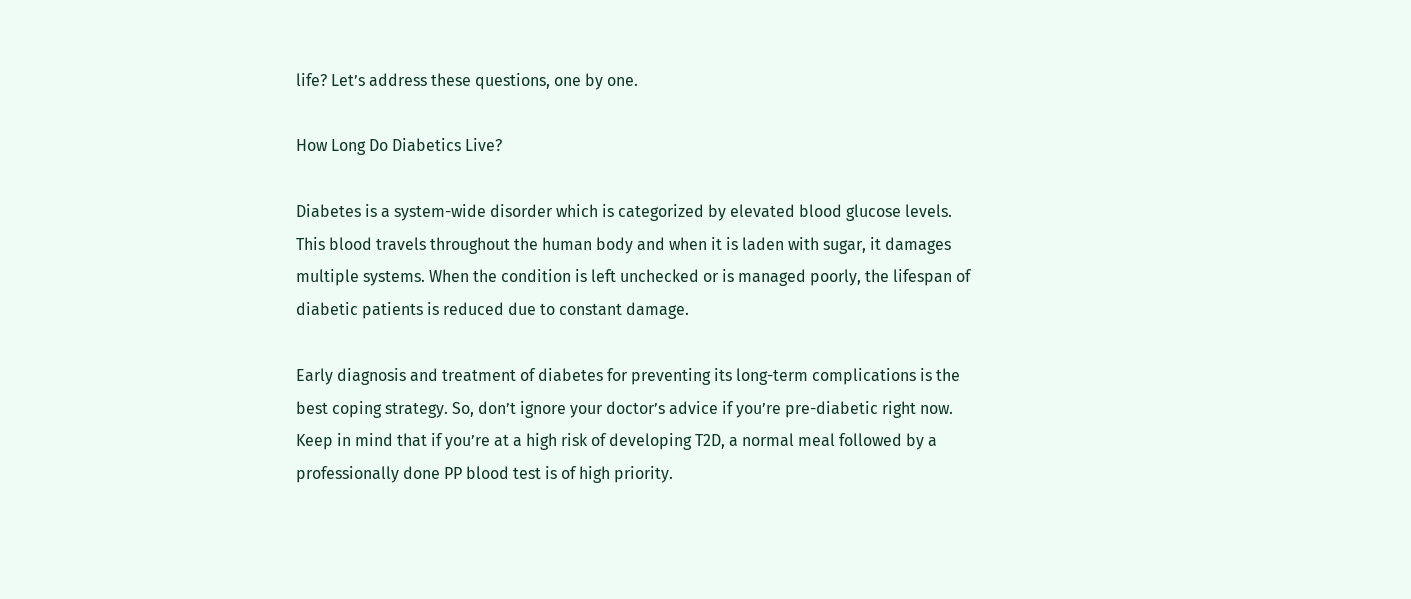life? Let’s address these questions, one by one.

How Long Do Diabetics Live?

Diabetes is a system-wide disorder which is categorized by elevated blood glucose levels. This blood travels throughout the human body and when it is laden with sugar, it damages multiple systems. When the condition is left unchecked or is managed poorly, the lifespan of diabetic patients is reduced due to constant damage.

Early diagnosis and treatment of diabetes for preventing its long-term complications is the best coping strategy. So, don’t ignore your doctor’s advice if you’re pre-diabetic right now. Keep in mind that if you’re at a high risk of developing T2D, a normal meal followed by a professionally done PP blood test is of high priority.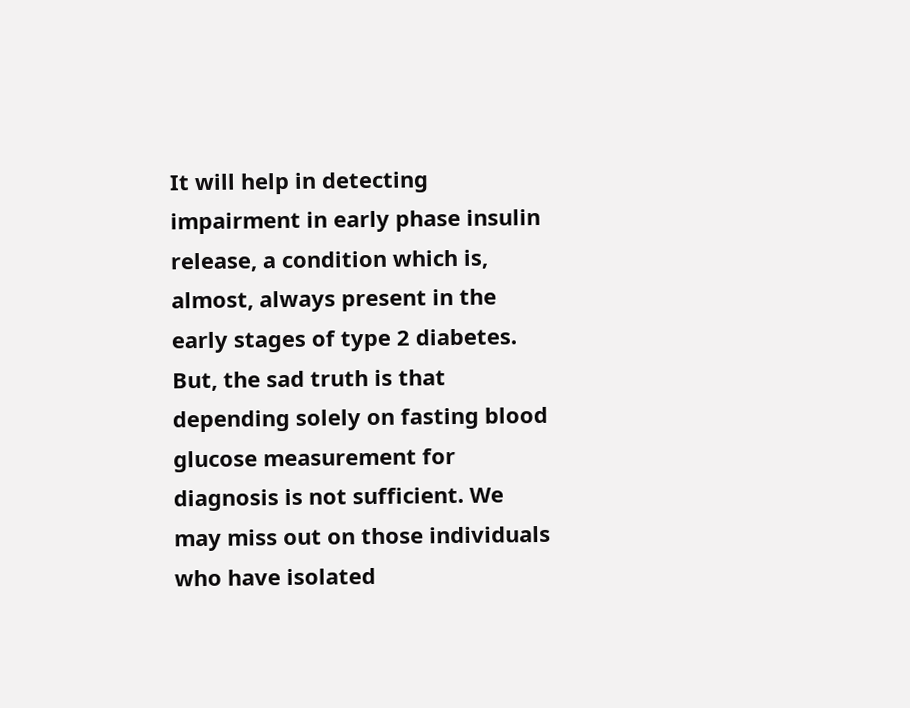It will help in detecting impairment in early phase insulin release, a condition which is, almost, always present in the early stages of type 2 diabetes. But, the sad truth is that depending solely on fasting blood glucose measurement for diagnosis is not sufficient. We may miss out on those individuals who have isolated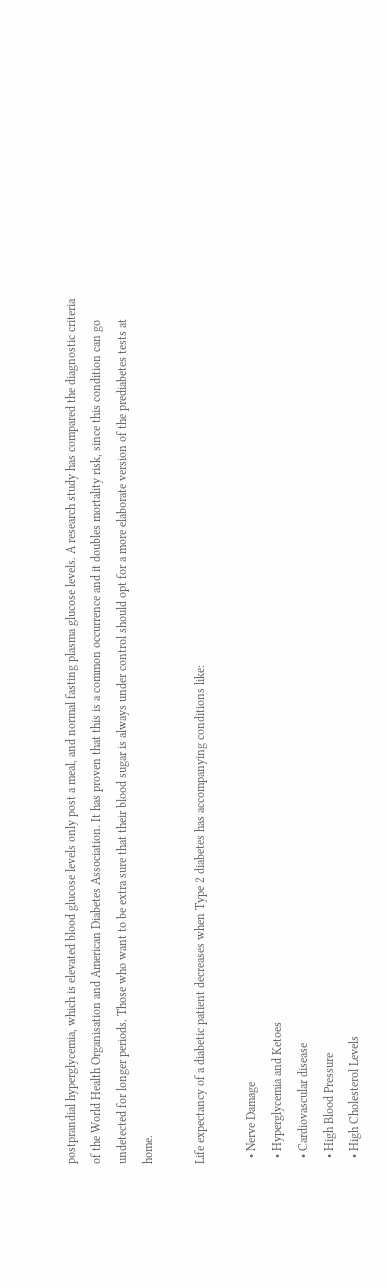postprandial hyperglycemia, which is elevated blood glucose levels only post a meal, and normal fasting plasma glucose levels. A research study has compared the diagnostic criteria of the World Health Organisation and American Diabetes Association. It has proven that this is a common occurrence and it doubles mortality risk, since this condition can go undetected for longer periods. Those who want to be extra sure that their blood sugar is always under control should opt for a more elaborate version of the prediabetes tests at home.

Life expectancy of a diabetic patient decreases when Type 2 diabetes has accompanying conditions like:

  • Nerve Damage
  • Hyperglycemia and Ketoes
  • Cardiovascular disease
  • High Blood Pressure
  • High Cholesterol Levels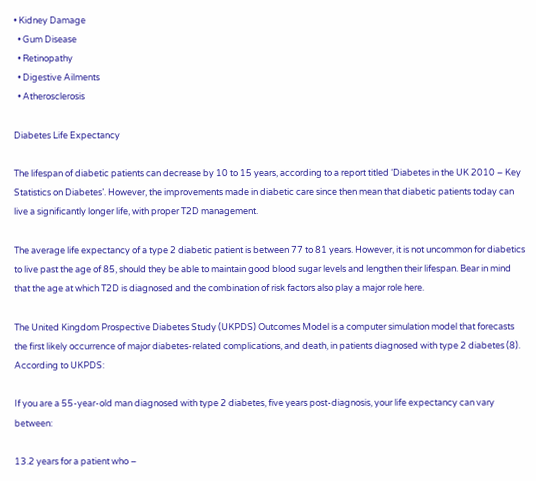• Kidney Damage
  • Gum Disease
  • Retinopathy
  • Digestive Ailments
  • Atherosclerosis

Diabetes Life Expectancy

The lifespan of diabetic patients can decrease by 10 to 15 years, according to a report titled ‘Diabetes in the UK 2010 – Key Statistics on Diabetes’. However, the improvements made in diabetic care since then mean that diabetic patients today can live a significantly longer life, with proper T2D management.

The average life expectancy of a type 2 diabetic patient is between 77 to 81 years. However, it is not uncommon for diabetics to live past the age of 85, should they be able to maintain good blood sugar levels and lengthen their lifespan. Bear in mind that the age at which T2D is diagnosed and the combination of risk factors also play a major role here.

The United Kingdom Prospective Diabetes Study (UKPDS) Outcomes Model is a computer simulation model that forecasts the first likely occurrence of major diabetes-related complications, and death, in patients diagnosed with type 2 diabetes (8). According to UKPDS:

If you are a 55-year-old man diagnosed with type 2 diabetes, five years post-diagnosis, your life expectancy can vary between:

13.2 years for a patient who –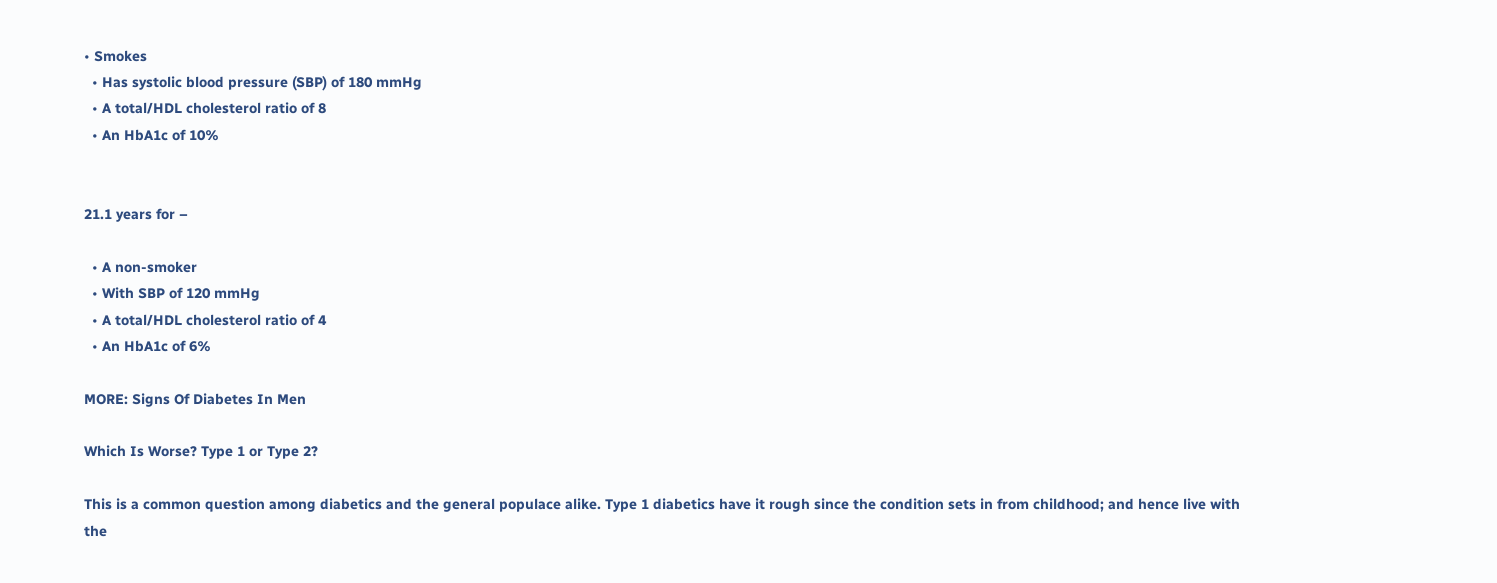• Smokes
  • Has systolic blood pressure (SBP) of 180 mmHg
  • A total/HDL cholesterol ratio of 8
  • An HbA1c of 10%


21.1 years for –

  • A non-smoker
  • With SBP of 120 mmHg
  • A total/HDL cholesterol ratio of 4
  • An HbA1c of 6%

MORE: Signs Of Diabetes In Men

Which Is Worse? Type 1 or Type 2?

This is a common question among diabetics and the general populace alike. Type 1 diabetics have it rough since the condition sets in from childhood; and hence live with the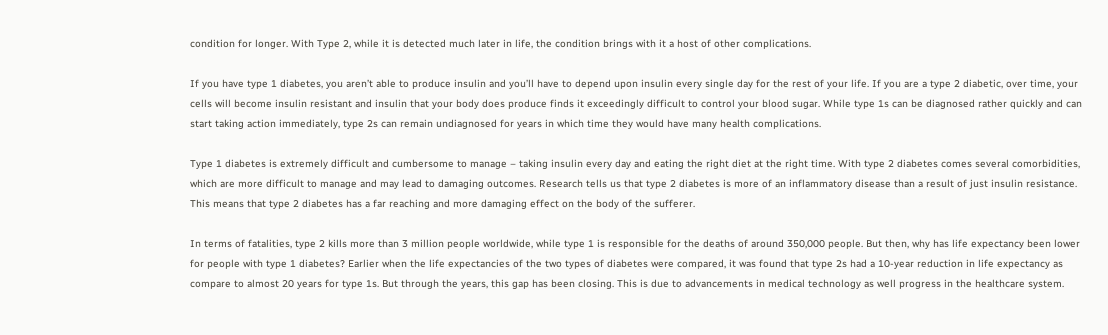condition for longer. With Type 2, while it is detected much later in life, the condition brings with it a host of other complications.

If you have type 1 diabetes, you aren’t able to produce insulin and you’ll have to depend upon insulin every single day for the rest of your life. If you are a type 2 diabetic, over time, your cells will become insulin resistant and insulin that your body does produce finds it exceedingly difficult to control your blood sugar. While type 1s can be diagnosed rather quickly and can start taking action immediately, type 2s can remain undiagnosed for years in which time they would have many health complications.

Type 1 diabetes is extremely difficult and cumbersome to manage – taking insulin every day and eating the right diet at the right time. With type 2 diabetes comes several comorbidities, which are more difficult to manage and may lead to damaging outcomes. Research tells us that type 2 diabetes is more of an inflammatory disease than a result of just insulin resistance. This means that type 2 diabetes has a far reaching and more damaging effect on the body of the sufferer.

In terms of fatalities, type 2 kills more than 3 million people worldwide, while type 1 is responsible for the deaths of around 350,000 people. But then, why has life expectancy been lower for people with type 1 diabetes? Earlier when the life expectancies of the two types of diabetes were compared, it was found that type 2s had a 10-year reduction in life expectancy as compare to almost 20 years for type 1s. But through the years, this gap has been closing. This is due to advancements in medical technology as well progress in the healthcare system.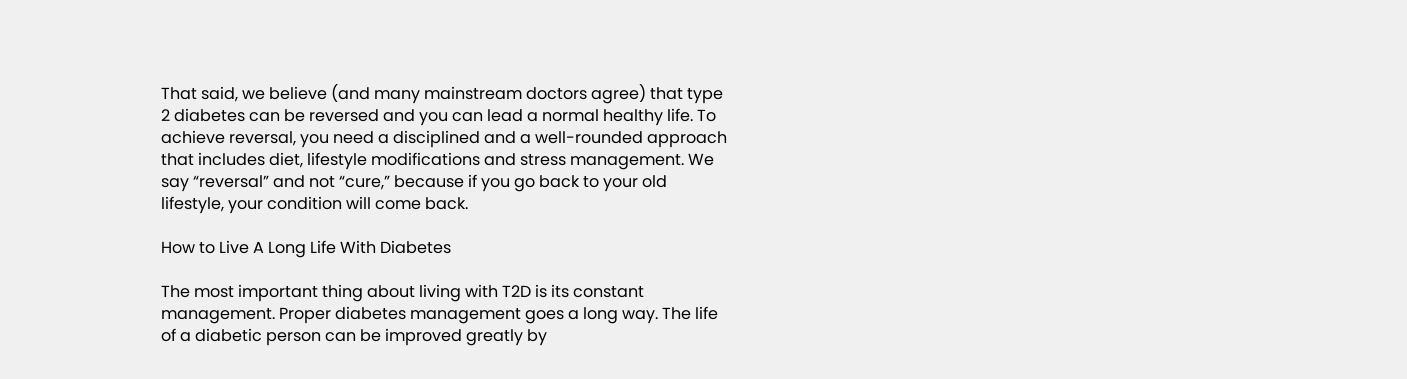That said, we believe (and many mainstream doctors agree) that type 2 diabetes can be reversed and you can lead a normal healthy life. To achieve reversal, you need a disciplined and a well-rounded approach that includes diet, lifestyle modifications and stress management. We say “reversal” and not “cure,” because if you go back to your old lifestyle, your condition will come back.

How to Live A Long Life With Diabetes

The most important thing about living with T2D is its constant management. Proper diabetes management goes a long way. The life of a diabetic person can be improved greatly by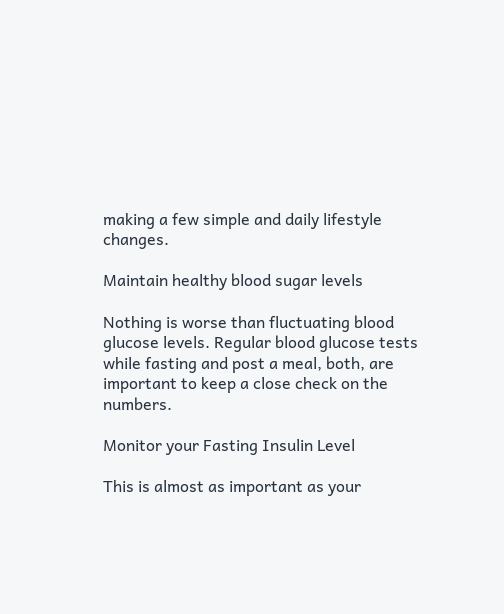making a few simple and daily lifestyle changes.

Maintain healthy blood sugar levels

Nothing is worse than fluctuating blood glucose levels. Regular blood glucose tests while fasting and post a meal, both, are important to keep a close check on the numbers.

Monitor your Fasting Insulin Level

This is almost as important as your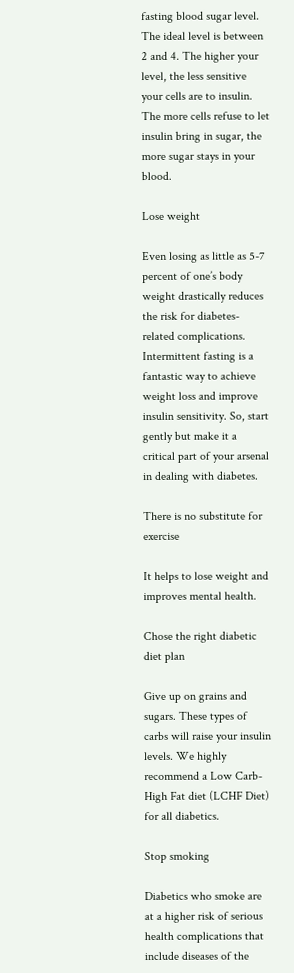fasting blood sugar level. The ideal level is between 2 and 4. The higher your level, the less sensitive your cells are to insulin. The more cells refuse to let insulin bring in sugar, the more sugar stays in your blood.

Lose weight

Even losing as little as 5-7 percent of one’s body weight drastically reduces the risk for diabetes-related complications. Intermittent fasting is a fantastic way to achieve weight loss and improve insulin sensitivity. So, start gently but make it a critical part of your arsenal in dealing with diabetes.

There is no substitute for exercise

It helps to lose weight and improves mental health.

Chose the right diabetic diet plan

Give up on grains and sugars. These types of carbs will raise your insulin levels. We highly recommend a Low Carb-High Fat diet (LCHF Diet) for all diabetics.

Stop smoking

Diabetics who smoke are at a higher risk of serious health complications that include diseases of the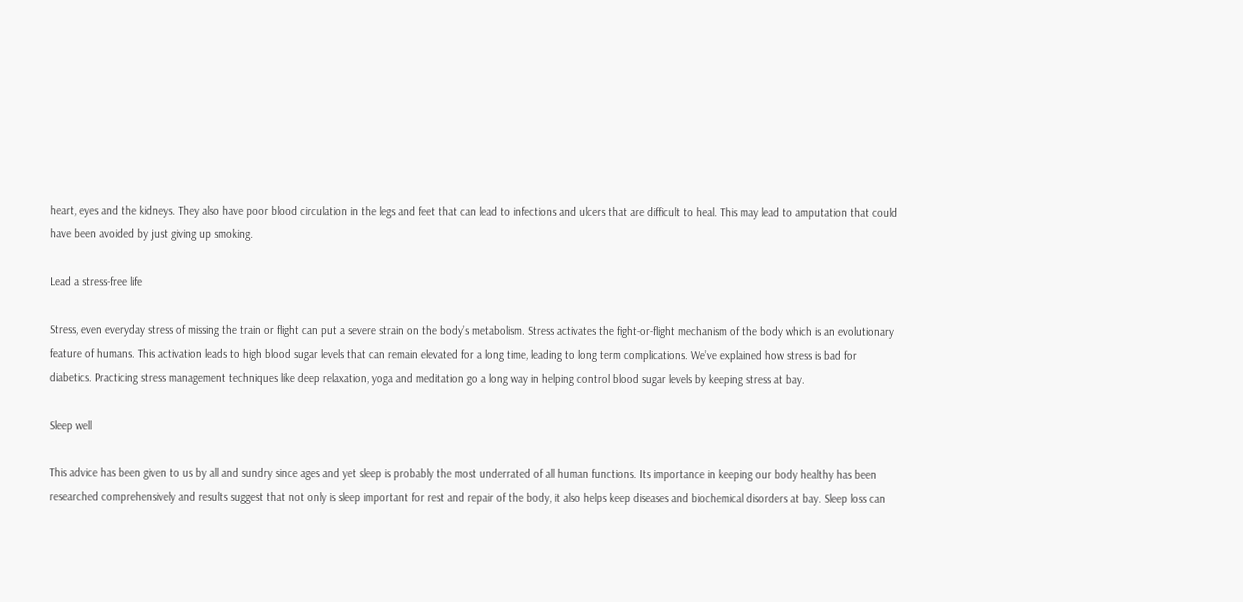heart, eyes and the kidneys. They also have poor blood circulation in the legs and feet that can lead to infections and ulcers that are difficult to heal. This may lead to amputation that could have been avoided by just giving up smoking.

Lead a stress-free life

Stress, even everyday stress of missing the train or flight can put a severe strain on the body’s metabolism. Stress activates the fight-or-flight mechanism of the body which is an evolutionary feature of humans. This activation leads to high blood sugar levels that can remain elevated for a long time, leading to long term complications. We’ve explained how stress is bad for diabetics. Practicing stress management techniques like deep relaxation, yoga and meditation go a long way in helping control blood sugar levels by keeping stress at bay.

Sleep well

This advice has been given to us by all and sundry since ages and yet sleep is probably the most underrated of all human functions. Its importance in keeping our body healthy has been researched comprehensively and results suggest that not only is sleep important for rest and repair of the body, it also helps keep diseases and biochemical disorders at bay. Sleep loss can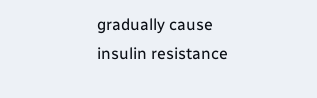gradually cause insulin resistance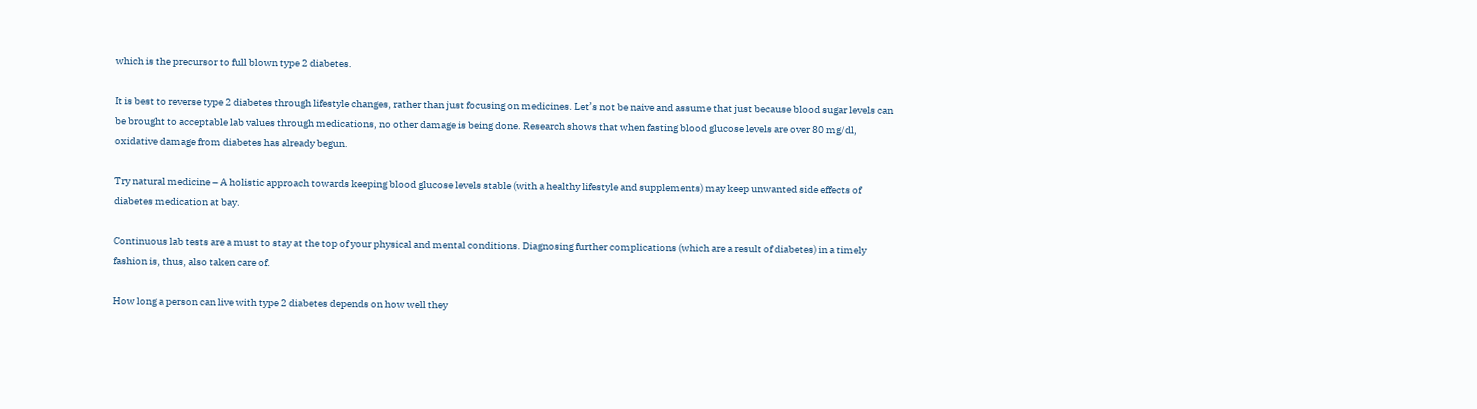which is the precursor to full blown type 2 diabetes.

It is best to reverse type 2 diabetes through lifestyle changes, rather than just focusing on medicines. Let’s not be naive and assume that just because blood sugar levels can be brought to acceptable lab values through medications, no other damage is being done. Research shows that when fasting blood glucose levels are over 80 mg/dl, oxidative damage from diabetes has already begun.

Try natural medicine – A holistic approach towards keeping blood glucose levels stable (with a healthy lifestyle and supplements) may keep unwanted side effects of diabetes medication at bay.

Continuous lab tests are a must to stay at the top of your physical and mental conditions. Diagnosing further complications (which are a result of diabetes) in a timely fashion is, thus, also taken care of.

How long a person can live with type 2 diabetes depends on how well they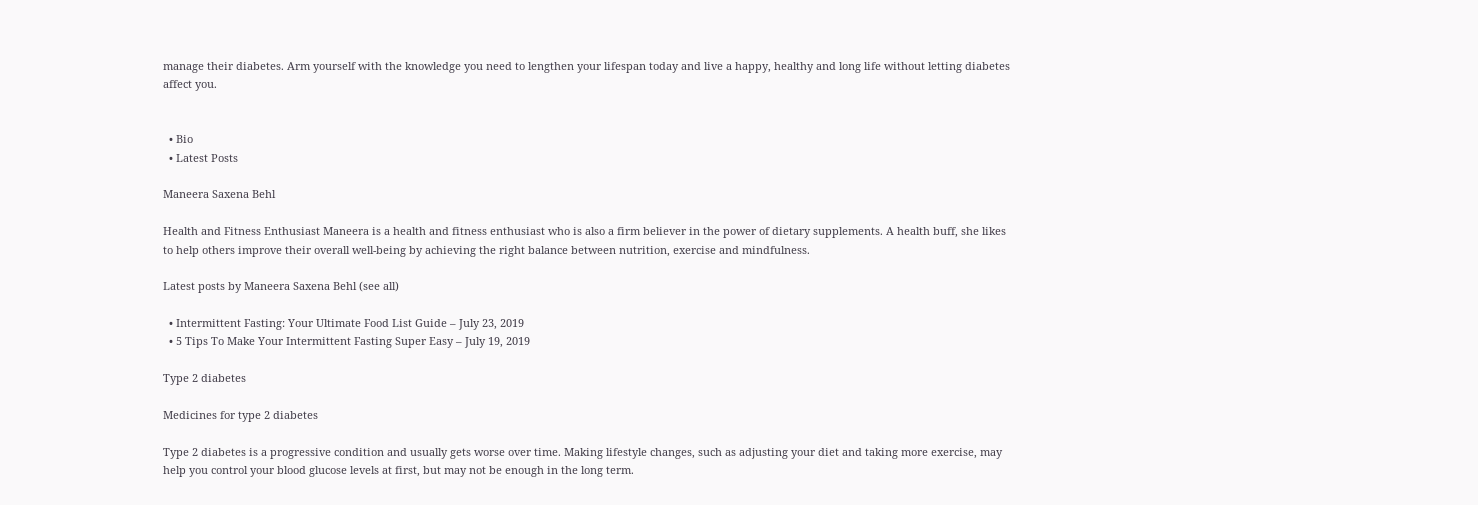manage their diabetes. Arm yourself with the knowledge you need to lengthen your lifespan today and live a happy, healthy and long life without letting diabetes affect you.


  • Bio
  • Latest Posts

Maneera Saxena Behl

Health and Fitness Enthusiast Maneera is a health and fitness enthusiast who is also a firm believer in the power of dietary supplements. A health buff, she likes to help others improve their overall well-being by achieving the right balance between nutrition, exercise and mindfulness.

Latest posts by Maneera Saxena Behl (see all)

  • Intermittent Fasting: Your Ultimate Food List Guide – July 23, 2019
  • 5 Tips To Make Your Intermittent Fasting Super Easy – July 19, 2019

Type 2 diabetes

Medicines for type 2 diabetes

Type 2 diabetes is a progressive condition and usually gets worse over time. Making lifestyle changes, such as adjusting your diet and taking more exercise, may help you control your blood glucose levels at first, but may not be enough in the long term.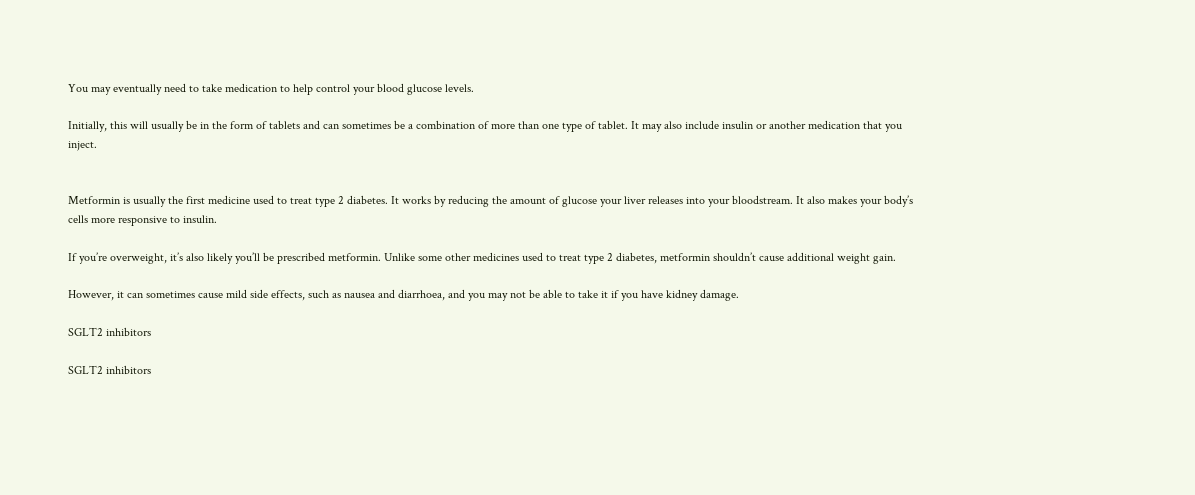You may eventually need to take medication to help control your blood glucose levels.

Initially, this will usually be in the form of tablets and can sometimes be a combination of more than one type of tablet. It may also include insulin or another medication that you inject.


Metformin is usually the first medicine used to treat type 2 diabetes. It works by reducing the amount of glucose your liver releases into your bloodstream. It also makes your body’s cells more responsive to insulin.

If you’re overweight, it’s also likely you’ll be prescribed metformin. Unlike some other medicines used to treat type 2 diabetes, metformin shouldn’t cause additional weight gain.

However, it can sometimes cause mild side effects, such as nausea and diarrhoea, and you may not be able to take it if you have kidney damage.

SGLT2 inhibitors

SGLT2 inhibitors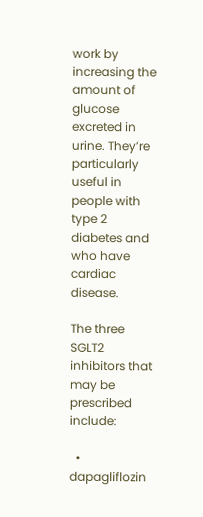work by increasing the amount of glucose excreted in urine. They’re particularly useful in people with type 2 diabetes and who have cardiac disease.

The three SGLT2 inhibitors that may be prescribed include:

  • dapagliflozin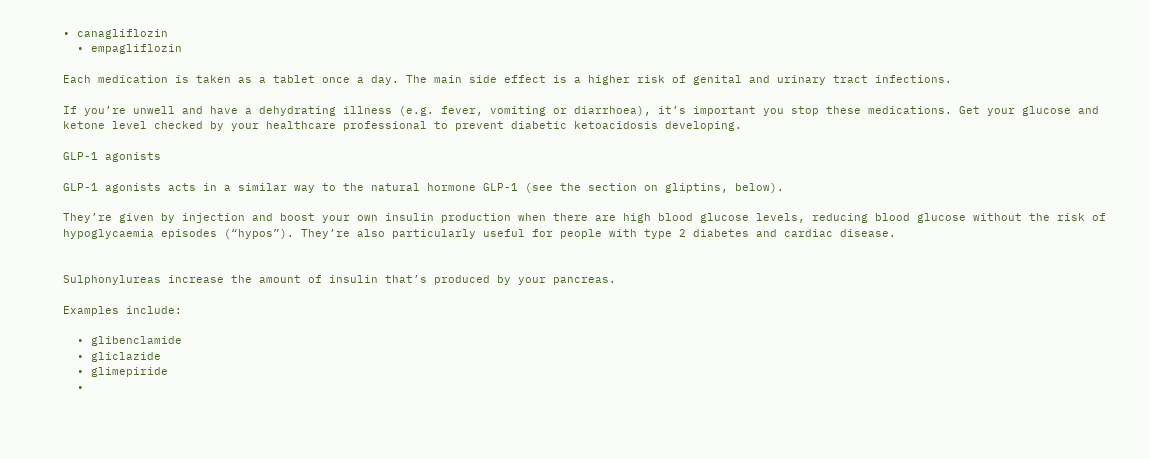• canagliflozin
  • empagliflozin

Each medication is taken as a tablet once a day. The main side effect is a higher risk of genital and urinary tract infections.

If you’re unwell and have a dehydrating illness (e.g. fever, vomiting or diarrhoea), it’s important you stop these medications. Get your glucose and ketone level checked by your healthcare professional to prevent diabetic ketoacidosis developing.

GLP-1 agonists

GLP-1 agonists acts in a similar way to the natural hormone GLP-1 (see the section on gliptins, below).

They’re given by injection and boost your own insulin production when there are high blood glucose levels, reducing blood glucose without the risk of hypoglycaemia episodes (“hypos”). They’re also particularly useful for people with type 2 diabetes and cardiac disease.


Sulphonylureas increase the amount of insulin that’s produced by your pancreas.

Examples include:

  • glibenclamide
  • gliclazide
  • glimepiride
  •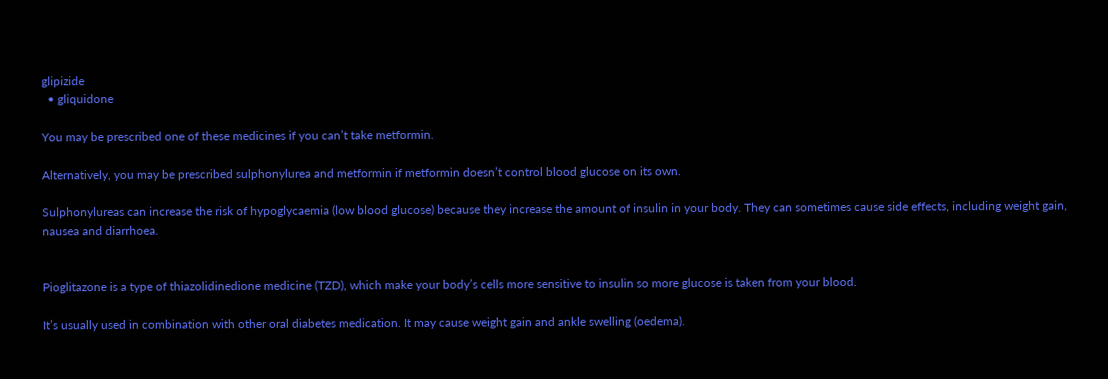glipizide
  • gliquidone

You may be prescribed one of these medicines if you can’t take metformin.

Alternatively, you may be prescribed sulphonylurea and metformin if metformin doesn’t control blood glucose on its own.

Sulphonylureas can increase the risk of hypoglycaemia (low blood glucose) because they increase the amount of insulin in your body. They can sometimes cause side effects, including weight gain, nausea and diarrhoea.


Pioglitazone is a type of thiazolidinedione medicine (TZD), which make your body’s cells more sensitive to insulin so more glucose is taken from your blood.

It’s usually used in combination with other oral diabetes medication. It may cause weight gain and ankle swelling (oedema).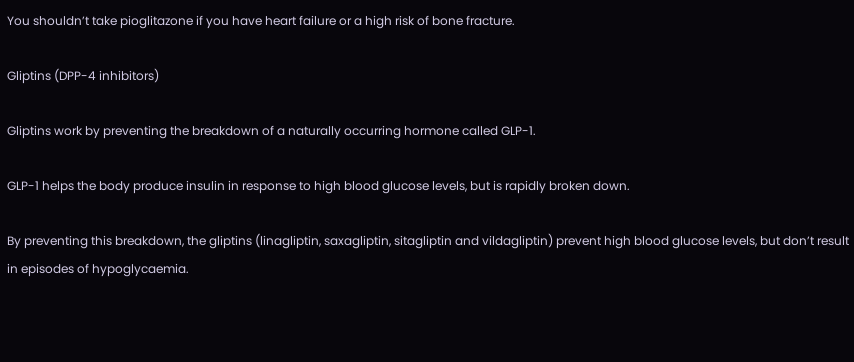You shouldn’t take pioglitazone if you have heart failure or a high risk of bone fracture.

Gliptins (DPP-4 inhibitors)

Gliptins work by preventing the breakdown of a naturally occurring hormone called GLP-1.

GLP-1 helps the body produce insulin in response to high blood glucose levels, but is rapidly broken down.

By preventing this breakdown, the gliptins (linagliptin, saxagliptin, sitagliptin and vildagliptin) prevent high blood glucose levels, but don’t result in episodes of hypoglycaemia.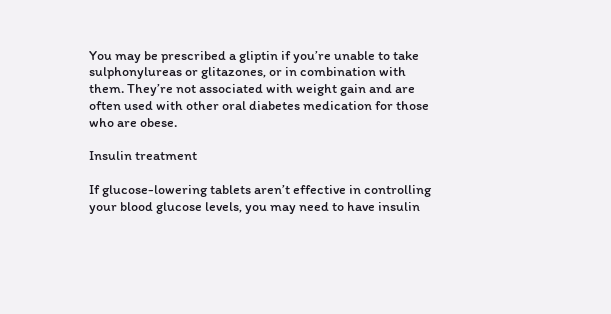You may be prescribed a gliptin if you’re unable to take sulphonylureas or glitazones, or in combination with them. They’re not associated with weight gain and are often used with other oral diabetes medication for those who are obese.

Insulin treatment

If glucose-lowering tablets aren’t effective in controlling your blood glucose levels, you may need to have insulin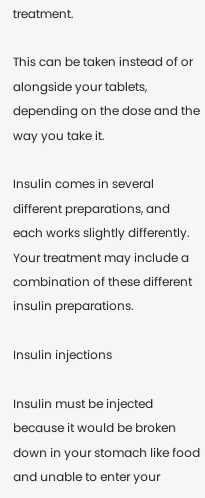treatment.

This can be taken instead of or alongside your tablets, depending on the dose and the way you take it.

Insulin comes in several different preparations, and each works slightly differently. Your treatment may include a combination of these different insulin preparations.

Insulin injections

Insulin must be injected because it would be broken down in your stomach like food and unable to enter your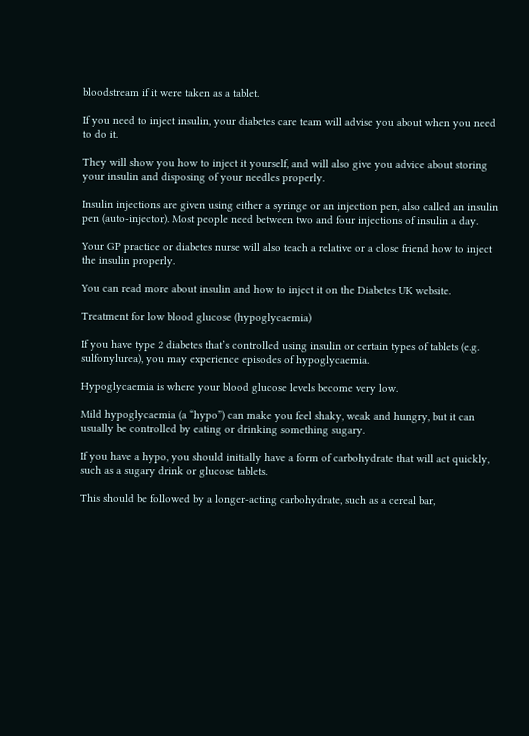bloodstream if it were taken as a tablet.

If you need to inject insulin, your diabetes care team will advise you about when you need to do it.

They will show you how to inject it yourself, and will also give you advice about storing your insulin and disposing of your needles properly.

Insulin injections are given using either a syringe or an injection pen, also called an insulin pen (auto-injector). Most people need between two and four injections of insulin a day.

Your GP practice or diabetes nurse will also teach a relative or a close friend how to inject the insulin properly.

You can read more about insulin and how to inject it on the Diabetes UK website.

Treatment for low blood glucose (hypoglycaemia)

If you have type 2 diabetes that’s controlled using insulin or certain types of tablets (e.g. sulfonylurea), you may experience episodes of hypoglycaemia.

Hypoglycaemia is where your blood glucose levels become very low.

Mild hypoglycaemia (a “hypo”) can make you feel shaky, weak and hungry, but it can usually be controlled by eating or drinking something sugary.

If you have a hypo, you should initially have a form of carbohydrate that will act quickly, such as a sugary drink or glucose tablets.

This should be followed by a longer-acting carbohydrate, such as a cereal bar,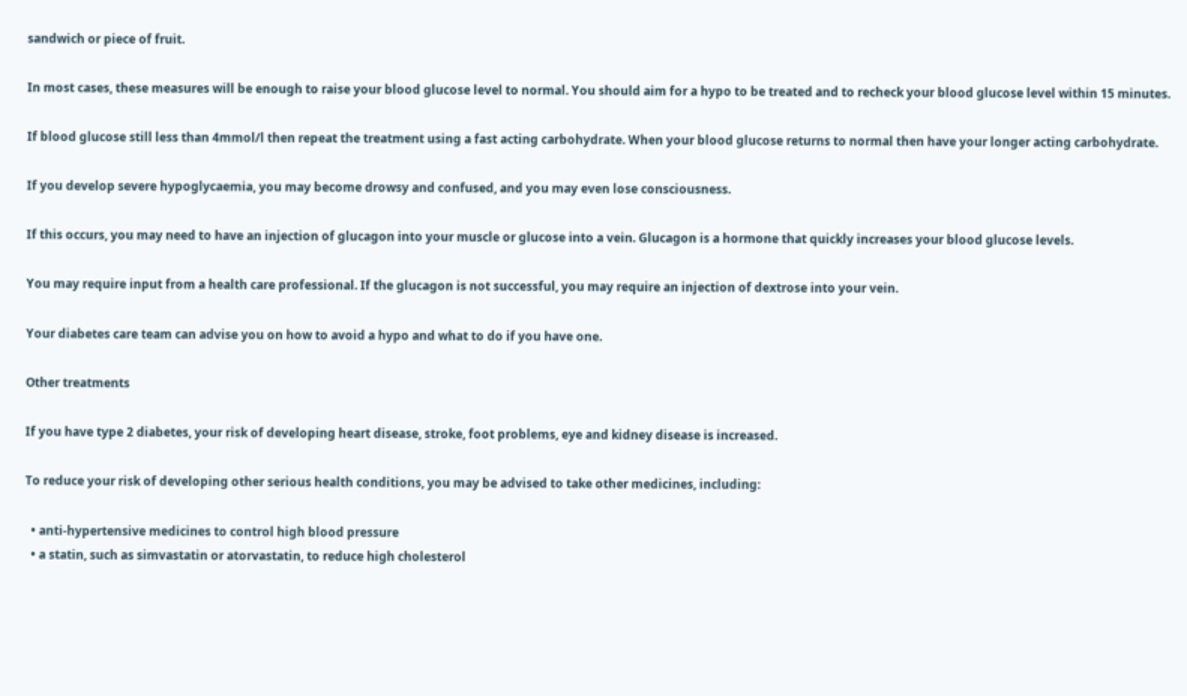sandwich or piece of fruit.

In most cases, these measures will be enough to raise your blood glucose level to normal. You should aim for a hypo to be treated and to recheck your blood glucose level within 15 minutes.

If blood glucose still less than 4mmol/l then repeat the treatment using a fast acting carbohydrate. When your blood glucose returns to normal then have your longer acting carbohydrate.

If you develop severe hypoglycaemia, you may become drowsy and confused, and you may even lose consciousness.

If this occurs, you may need to have an injection of glucagon into your muscle or glucose into a vein. Glucagon is a hormone that quickly increases your blood glucose levels.

You may require input from a health care professional. If the glucagon is not successful, you may require an injection of dextrose into your vein.

Your diabetes care team can advise you on how to avoid a hypo and what to do if you have one.

Other treatments

If you have type 2 diabetes, your risk of developing heart disease, stroke, foot problems, eye and kidney disease is increased.

To reduce your risk of developing other serious health conditions, you may be advised to take other medicines, including:

  • anti-hypertensive medicines to control high blood pressure
  • a statin, such as simvastatin or atorvastatin, to reduce high cholesterol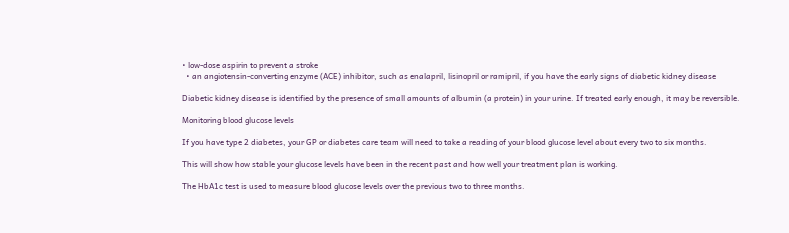• low-dose aspirin to prevent a stroke
  • an angiotensin-converting enzyme (ACE) inhibitor, such as enalapril, lisinopril or ramipril, if you have the early signs of diabetic kidney disease

Diabetic kidney disease is identified by the presence of small amounts of albumin (a protein) in your urine. If treated early enough, it may be reversible.

Monitoring blood glucose levels

If you have type 2 diabetes, your GP or diabetes care team will need to take a reading of your blood glucose level about every two to six months.

This will show how stable your glucose levels have been in the recent past and how well your treatment plan is working.

The HbA1c test is used to measure blood glucose levels over the previous two to three months.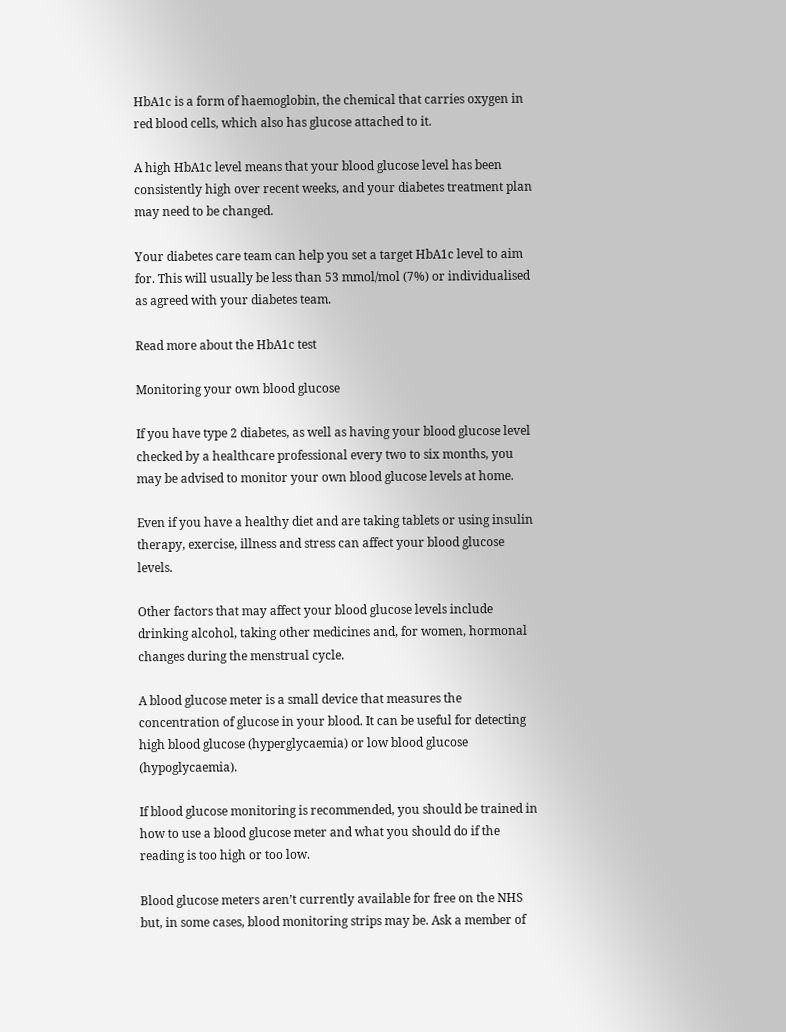HbA1c is a form of haemoglobin, the chemical that carries oxygen in red blood cells, which also has glucose attached to it.

A high HbA1c level means that your blood glucose level has been consistently high over recent weeks, and your diabetes treatment plan may need to be changed.

Your diabetes care team can help you set a target HbA1c level to aim for. This will usually be less than 53 mmol/mol (7%) or individualised as agreed with your diabetes team.

Read more about the HbA1c test

Monitoring your own blood glucose

If you have type 2 diabetes, as well as having your blood glucose level checked by a healthcare professional every two to six months, you may be advised to monitor your own blood glucose levels at home.

Even if you have a healthy diet and are taking tablets or using insulin therapy, exercise, illness and stress can affect your blood glucose levels.

Other factors that may affect your blood glucose levels include drinking alcohol, taking other medicines and, for women, hormonal changes during the menstrual cycle.

A blood glucose meter is a small device that measures the concentration of glucose in your blood. It can be useful for detecting high blood glucose (hyperglycaemia) or low blood glucose (hypoglycaemia).

If blood glucose monitoring is recommended, you should be trained in how to use a blood glucose meter and what you should do if the reading is too high or too low.

Blood glucose meters aren’t currently available for free on the NHS but, in some cases, blood monitoring strips may be. Ask a member of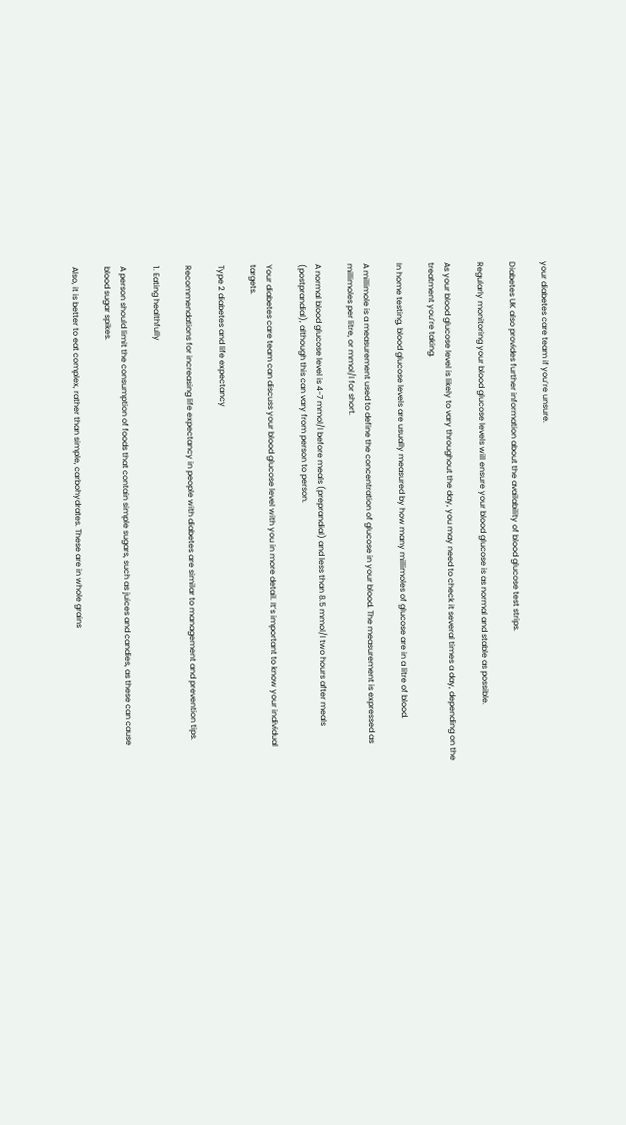your diabetes care team if you’re unsure.

Diabetes UK also provides further information about the availability of blood glucose test strips.

Regularly monitoring your blood glucose levels will ensure your blood glucose is as normal and stable as possible.

As your blood glucose level is likely to vary throughout the day, you may need to check it several times a day, depending on the treatment you’re taking.

In home testing, blood glucose levels are usually measured by how many millimoles of glucose are in a litre of blood.

A millimole is a measurement used to define the concentration of glucose in your blood. The measurement is expressed as millimoles per litre, or mmol/l for short.

A normal blood glucose level is 4-7 mmol/l before meals (preprandial) and less than 8.5 mmol/l two hours after meals (postprandial), although this can vary from person to person.

Your diabetes care team can discuss your blood glucose level with you in more detail. It’s important to know your individual targets.

Type 2 diabetes and life expectancy

Recommendations for increasing life expectancy in people with diabetes are similar to management and prevention tips.

1. Eating healthfully

A person should limit the consumption of foods that contain simple sugars, such as juices and candies, as these can cause blood sugar spikes.

Also, it is better to eat complex, rather than simple, carbohydrates. These are in whole grains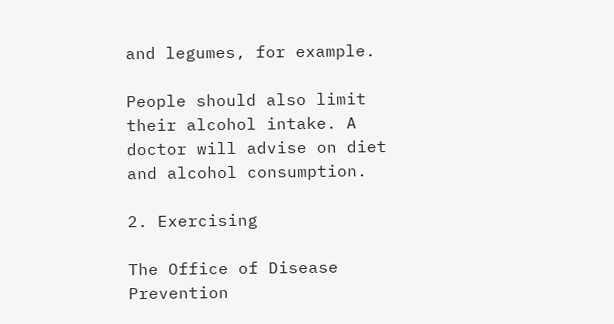and legumes, for example.

People should also limit their alcohol intake. A doctor will advise on diet and alcohol consumption.

2. Exercising

The Office of Disease Prevention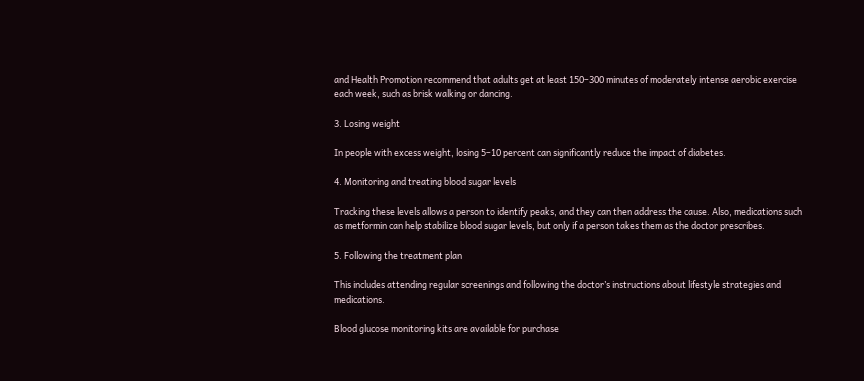and Health Promotion recommend that adults get at least 150–300 minutes of moderately intense aerobic exercise each week, such as brisk walking or dancing.

3. Losing weight

In people with excess weight, losing 5–10 percent can significantly reduce the impact of diabetes.

4. Monitoring and treating blood sugar levels

Tracking these levels allows a person to identify peaks, and they can then address the cause. Also, medications such as metformin can help stabilize blood sugar levels, but only if a person takes them as the doctor prescribes.

5. Following the treatment plan

This includes attending regular screenings and following the doctor’s instructions about lifestyle strategies and medications.

Blood glucose monitoring kits are available for purchase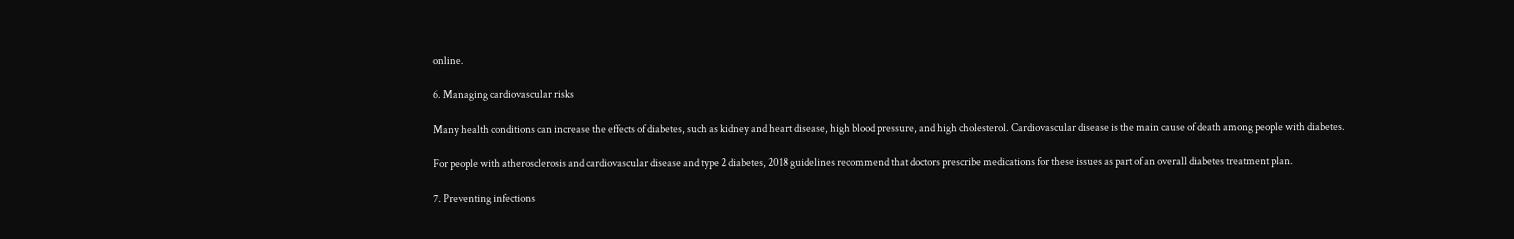online.

6. Managing cardiovascular risks

Many health conditions can increase the effects of diabetes, such as kidney and heart disease, high blood pressure, and high cholesterol. Cardiovascular disease is the main cause of death among people with diabetes.

For people with atherosclerosis and cardiovascular disease and type 2 diabetes, 2018 guidelines recommend that doctors prescribe medications for these issues as part of an overall diabetes treatment plan.

7. Preventing infections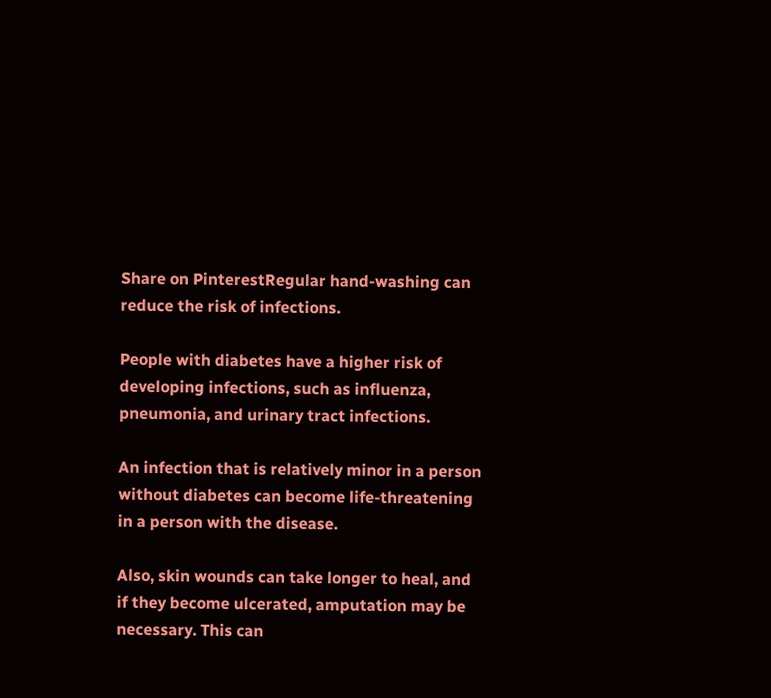Share on PinterestRegular hand-washing can reduce the risk of infections.

People with diabetes have a higher risk of developing infections, such as influenza, pneumonia, and urinary tract infections.

An infection that is relatively minor in a person without diabetes can become life-threatening in a person with the disease.

Also, skin wounds can take longer to heal, and if they become ulcerated, amputation may be necessary. This can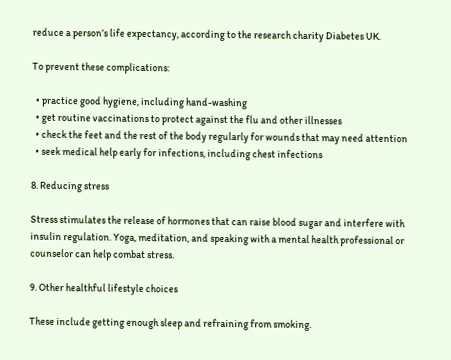reduce a person’s life expectancy, according to the research charity Diabetes UK.

To prevent these complications:

  • practice good hygiene, including hand-washing
  • get routine vaccinations to protect against the flu and other illnesses
  • check the feet and the rest of the body regularly for wounds that may need attention
  • seek medical help early for infections, including chest infections

8. Reducing stress

Stress stimulates the release of hormones that can raise blood sugar and interfere with insulin regulation. Yoga, meditation, and speaking with a mental health professional or counselor can help combat stress.

9. Other healthful lifestyle choices

These include getting enough sleep and refraining from smoking.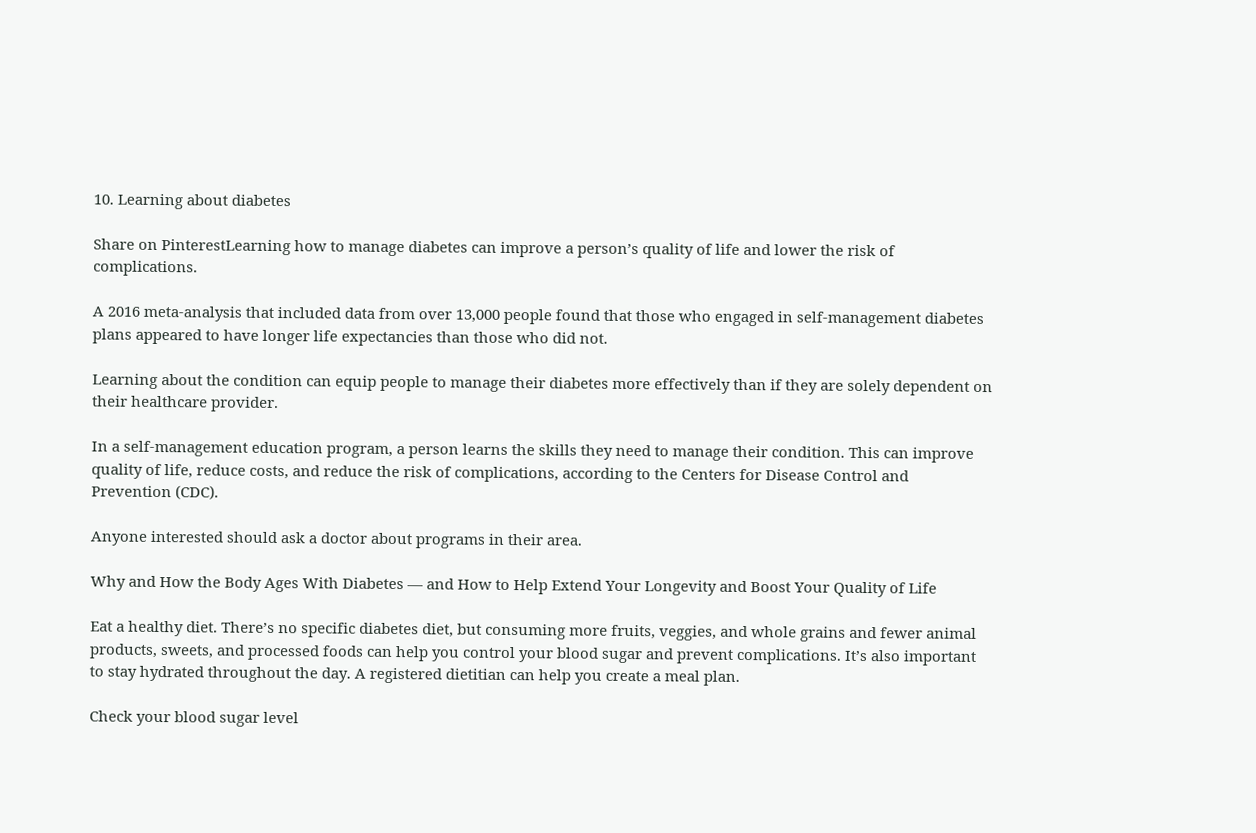10. Learning about diabetes

Share on PinterestLearning how to manage diabetes can improve a person’s quality of life and lower the risk of complications.

A 2016 meta-analysis that included data from over 13,000 people found that those who engaged in self-management diabetes plans appeared to have longer life expectancies than those who did not.

Learning about the condition can equip people to manage their diabetes more effectively than if they are solely dependent on their healthcare provider.

In a self-management education program, a person learns the skills they need to manage their condition. This can improve quality of life, reduce costs, and reduce the risk of complications, according to the Centers for Disease Control and Prevention (CDC).

Anyone interested should ask a doctor about programs in their area.

Why and How the Body Ages With Diabetes — and How to Help Extend Your Longevity and Boost Your Quality of Life

Eat a healthy diet. There’s no specific diabetes diet, but consuming more fruits, veggies, and whole grains and fewer animal products, sweets, and processed foods can help you control your blood sugar and prevent complications. It’s also important to stay hydrated throughout the day. A registered dietitian can help you create a meal plan.

Check your blood sugar level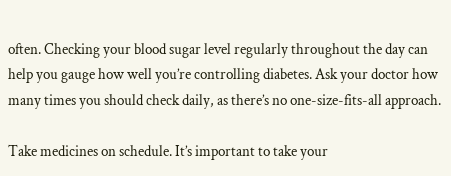often. Checking your blood sugar level regularly throughout the day can help you gauge how well you’re controlling diabetes. Ask your doctor how many times you should check daily, as there’s no one-size-fits-all approach.

Take medicines on schedule. It’s important to take your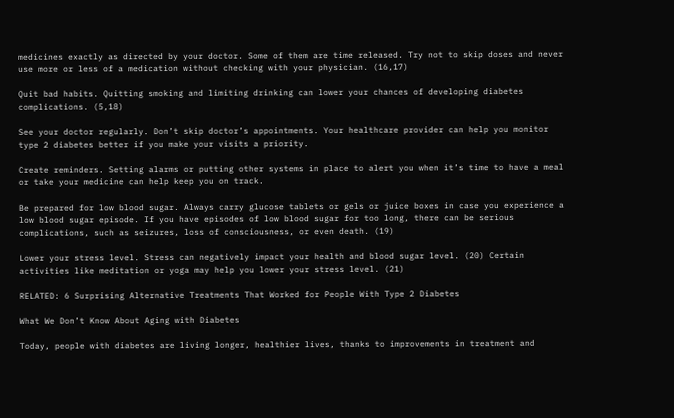medicines exactly as directed by your doctor. Some of them are time released. Try not to skip doses and never use more or less of a medication without checking with your physician. (16,17)

Quit bad habits. Quitting smoking and limiting drinking can lower your chances of developing diabetes complications. (5,18)

See your doctor regularly. Don’t skip doctor’s appointments. Your healthcare provider can help you monitor type 2 diabetes better if you make your visits a priority.

Create reminders. Setting alarms or putting other systems in place to alert you when it’s time to have a meal or take your medicine can help keep you on track.

Be prepared for low blood sugar. Always carry glucose tablets or gels or juice boxes in case you experience a low blood sugar episode. If you have episodes of low blood sugar for too long, there can be serious complications, such as seizures, loss of consciousness, or even death. (19)

Lower your stress level. Stress can negatively impact your health and blood sugar level. (20) Certain activities like meditation or yoga may help you lower your stress level. (21)

RELATED: 6 Surprising Alternative Treatments That Worked for People With Type 2 Diabetes

What We Don’t Know About Aging with Diabetes

Today, people with diabetes are living longer, healthier lives, thanks to improvements in treatment and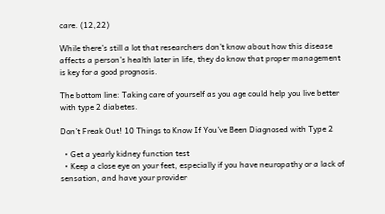care. (12,22)

While there’s still a lot that researchers don’t know about how this disease affects a person’s health later in life, they do know that proper management is key for a good prognosis.

The bottom line: Taking care of yourself as you age could help you live better with type 2 diabetes.

Don’t Freak Out! 10 Things to Know If You’ve Been Diagnosed with Type 2

  • Get a yearly kidney function test
  • Keep a close eye on your feet, especially if you have neuropathy or a lack of sensation, and have your provider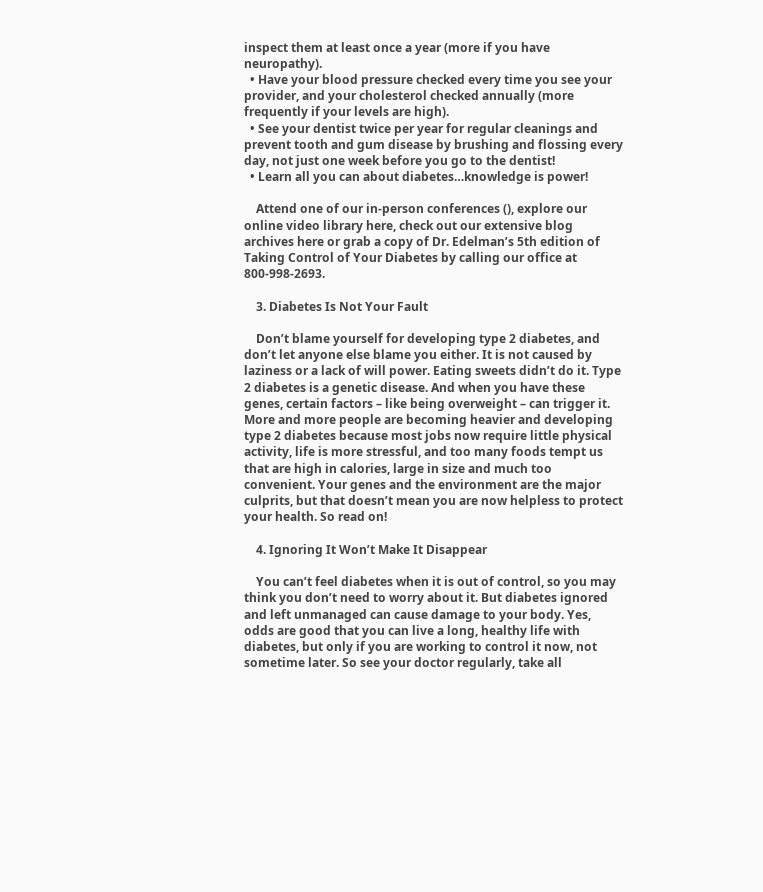inspect them at least once a year (more if you have neuropathy).
  • Have your blood pressure checked every time you see your provider, and your cholesterol checked annually (more frequently if your levels are high).
  • See your dentist twice per year for regular cleanings and prevent tooth and gum disease by brushing and flossing every day, not just one week before you go to the dentist!
  • Learn all you can about diabetes…knowledge is power!

    Attend one of our in-person conferences (), explore our online video library here, check out our extensive blog archives here or grab a copy of Dr. Edelman’s 5th edition of Taking Control of Your Diabetes by calling our office at 800-998-2693.

    3. Diabetes Is Not Your Fault

    Don’t blame yourself for developing type 2 diabetes, and don’t let anyone else blame you either. It is not caused by laziness or a lack of will power. Eating sweets didn’t do it. Type 2 diabetes is a genetic disease. And when you have these genes, certain factors – like being overweight – can trigger it. More and more people are becoming heavier and developing type 2 diabetes because most jobs now require little physical activity, life is more stressful, and too many foods tempt us that are high in calories, large in size and much too convenient. Your genes and the environment are the major culprits, but that doesn’t mean you are now helpless to protect your health. So read on!

    4. Ignoring It Won’t Make It Disappear

    You can’t feel diabetes when it is out of control, so you may think you don’t need to worry about it. But diabetes ignored and left unmanaged can cause damage to your body. Yes, odds are good that you can live a long, healthy life with diabetes, but only if you are working to control it now, not sometime later. So see your doctor regularly, take all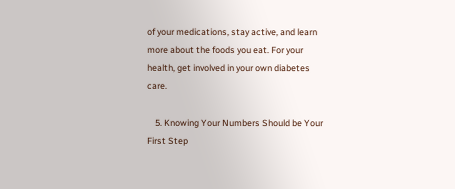of your medications, stay active, and learn more about the foods you eat. For your health, get involved in your own diabetes care.

    5. Knowing Your Numbers Should be Your First Step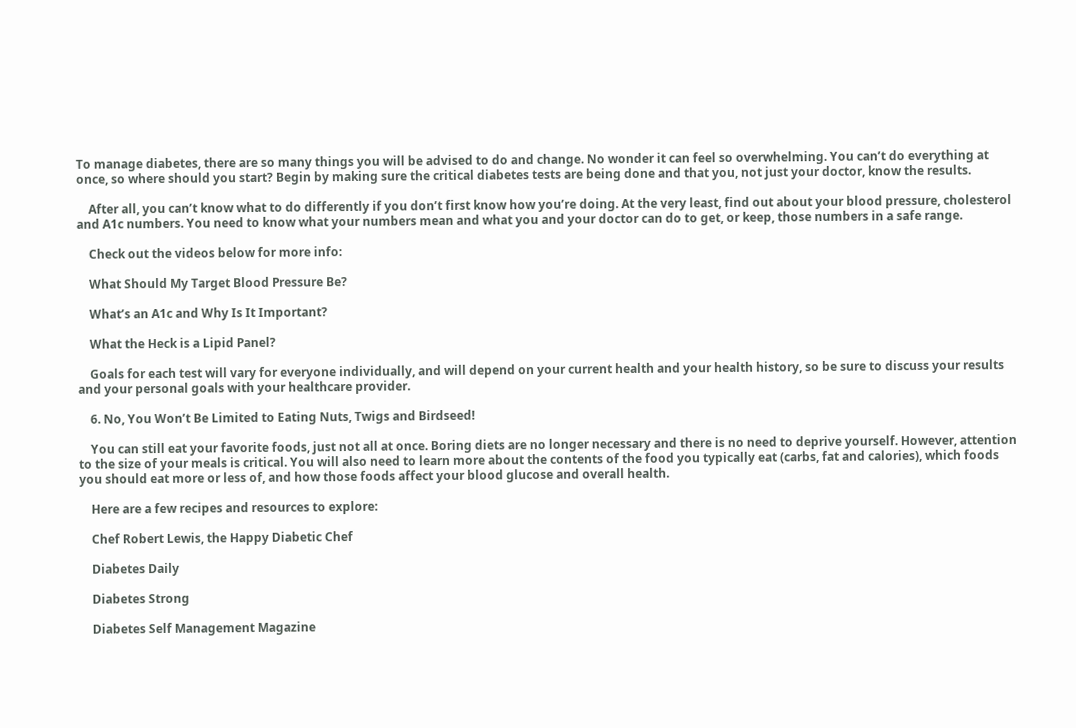To manage diabetes, there are so many things you will be advised to do and change. No wonder it can feel so overwhelming. You can’t do everything at once, so where should you start? Begin by making sure the critical diabetes tests are being done and that you, not just your doctor, know the results.

    After all, you can’t know what to do differently if you don’t first know how you’re doing. At the very least, find out about your blood pressure, cholesterol and A1c numbers. You need to know what your numbers mean and what you and your doctor can do to get, or keep, those numbers in a safe range.

    Check out the videos below for more info:

    What Should My Target Blood Pressure Be?

    What’s an A1c and Why Is It Important?

    What the Heck is a Lipid Panel?

    Goals for each test will vary for everyone individually, and will depend on your current health and your health history, so be sure to discuss your results and your personal goals with your healthcare provider.

    6. No, You Won’t Be Limited to Eating Nuts, Twigs and Birdseed!

    You can still eat your favorite foods, just not all at once. Boring diets are no longer necessary and there is no need to deprive yourself. However, attention to the size of your meals is critical. You will also need to learn more about the contents of the food you typically eat (carbs, fat and calories), which foods you should eat more or less of, and how those foods affect your blood glucose and overall health.

    Here are a few recipes and resources to explore:

    Chef Robert Lewis, the Happy Diabetic Chef

    Diabetes Daily

    Diabetes Strong

    Diabetes Self Management Magazine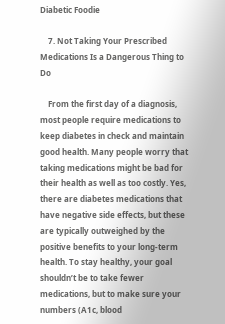Diabetic Foodie

    7. Not Taking Your Prescribed Medications Is a Dangerous Thing to Do

    From the first day of a diagnosis, most people require medications to keep diabetes in check and maintain good health. Many people worry that taking medications might be bad for their health as well as too costly. Yes, there are diabetes medications that have negative side effects, but these are typically outweighed by the positive benefits to your long-term health. To stay healthy, your goal shouldn’t be to take fewer medications, but to make sure your numbers (A1c, blood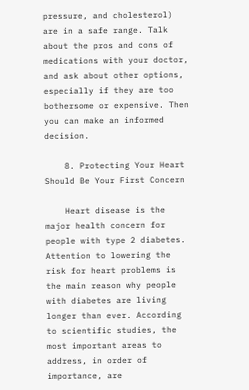pressure, and cholesterol) are in a safe range. Talk about the pros and cons of medications with your doctor, and ask about other options, especially if they are too bothersome or expensive. Then you can make an informed decision.

    8. Protecting Your Heart Should Be Your First Concern

    Heart disease is the major health concern for people with type 2 diabetes. Attention to lowering the risk for heart problems is the main reason why people with diabetes are living longer than ever. According to scientific studies, the most important areas to address, in order of importance, are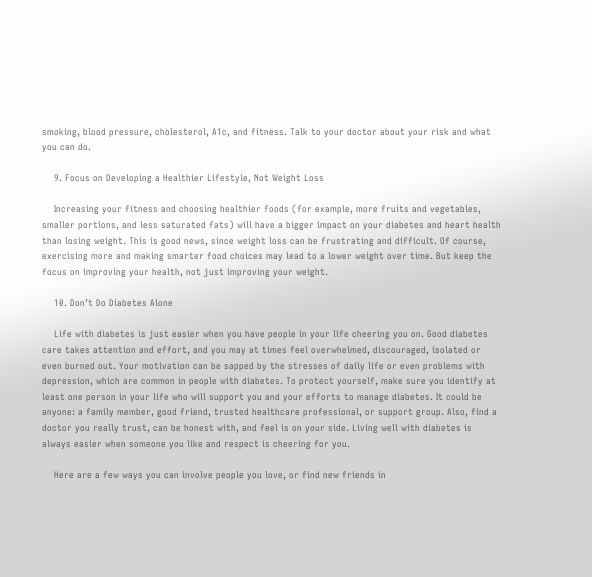smoking, blood pressure, cholesterol, A1c, and fitness. Talk to your doctor about your risk and what you can do.

    9. Focus on Developing a Healthier Lifestyle, Not Weight Loss

    Increasing your fitness and choosing healthier foods (for example, more fruits and vegetables, smaller portions, and less saturated fats) will have a bigger impact on your diabetes and heart health than losing weight. This is good news, since weight loss can be frustrating and difficult. Of course, exercising more and making smarter food choices may lead to a lower weight over time. But keep the focus on improving your health, not just improving your weight.

    10. Don’t Do Diabetes Alone

    Life with diabetes is just easier when you have people in your life cheering you on. Good diabetes care takes attention and effort, and you may at times feel overwhelmed, discouraged, isolated or even burned out. Your motivation can be sapped by the stresses of daily life or even problems with depression, which are common in people with diabetes. To protect yourself, make sure you identify at least one person in your life who will support you and your efforts to manage diabetes. It could be anyone: a family member, good friend, trusted healthcare professional, or support group. Also, find a doctor you really trust, can be honest with, and feel is on your side. Living well with diabetes is always easier when someone you like and respect is cheering for you.

    Here are a few ways you can involve people you love, or find new friends in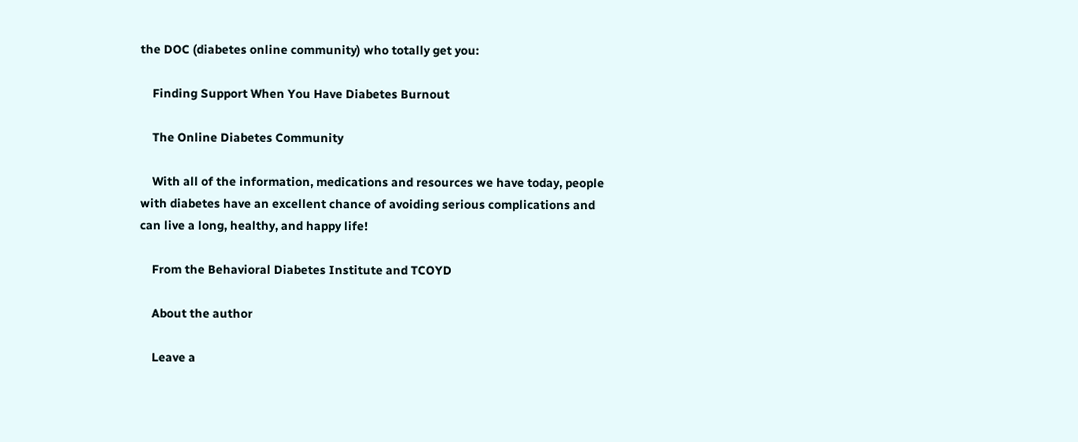the DOC (diabetes online community) who totally get you:

    Finding Support When You Have Diabetes Burnout

    The Online Diabetes Community

    With all of the information, medications and resources we have today, people with diabetes have an excellent chance of avoiding serious complications and can live a long, healthy, and happy life!

    From the Behavioral Diabetes Institute and TCOYD

    About the author

    Leave a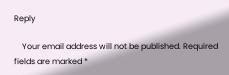Reply

    Your email address will not be published. Required fields are marked *